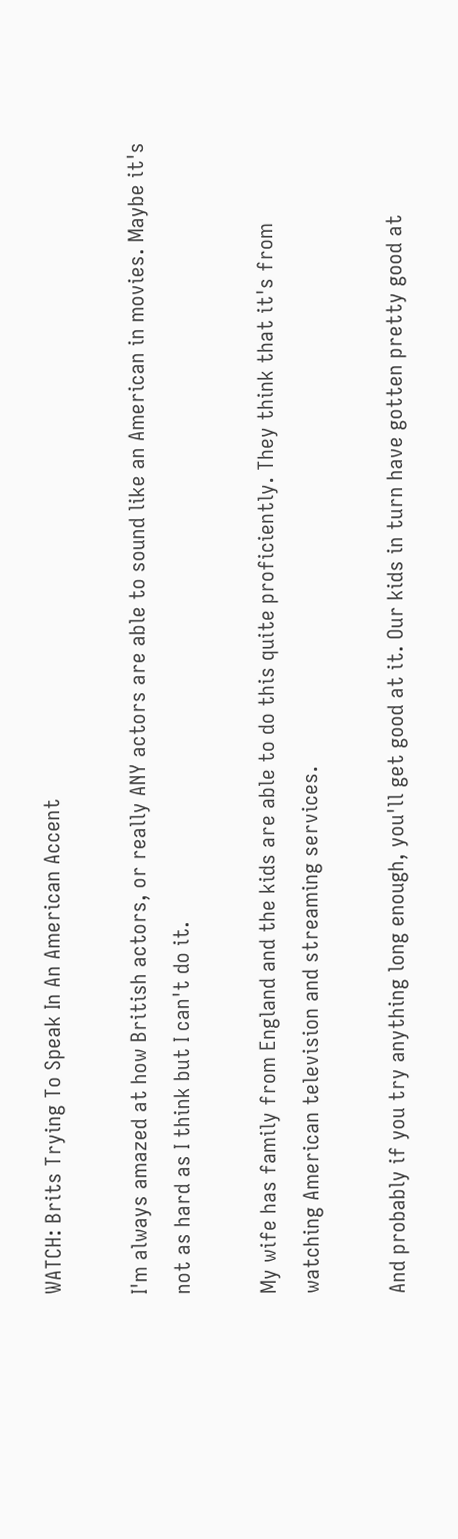WATCH: Brits Trying To Speak In An American Accent

I'm always amazed at how British actors, or really ANY actors are able to sound like an American in movies. Maybe it's not as hard as I think but I can't do it.

My wife has family from England and the kids are able to do this quite proficiently. They think that it's from watching American television and streaming services.

And probably if you try anything long enough, you'll get good at it. Our kids in turn have gotten pretty good at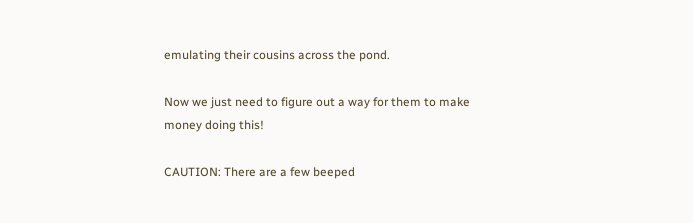emulating their cousins across the pond.

Now we just need to figure out a way for them to make money doing this!

CAUTION: There are a few beeped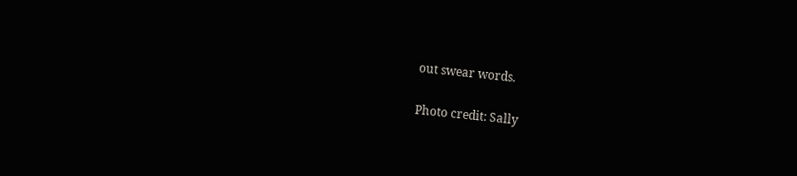out swear words.

Photo credit: Sally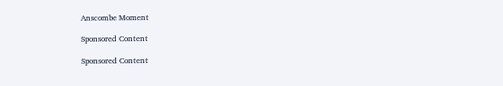Anscombe Moment

Sponsored Content

Sponsored Content